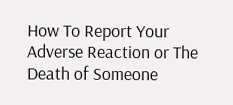How To Report Your Adverse Reaction or The Death of Someone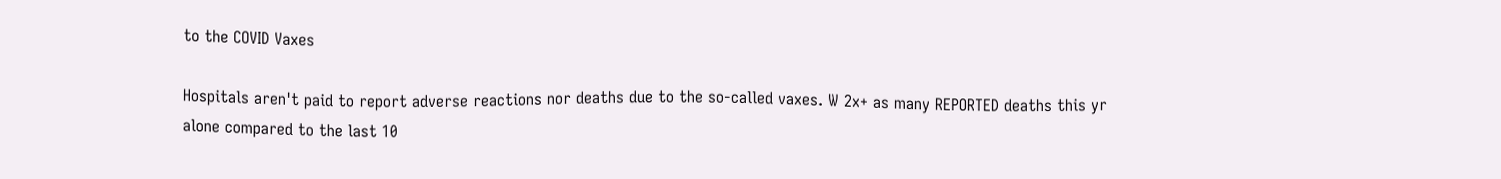to the COVID Vaxes

Hospitals aren't paid to report adverse reactions nor deaths due to the so-called vaxes. W 2x+ as many REPORTED deaths this yr alone compared to the last 10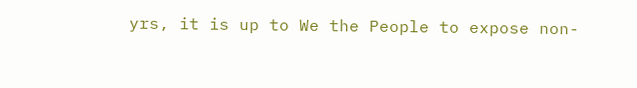yrs, it is up to We the People to expose non-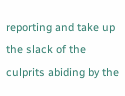reporting and take up the slack of the culprits abiding by the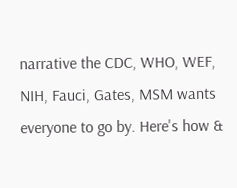narrative the CDC, WHO, WEF, NIH, Fauci, Gates, MSM wants everyone to go by. Here's how &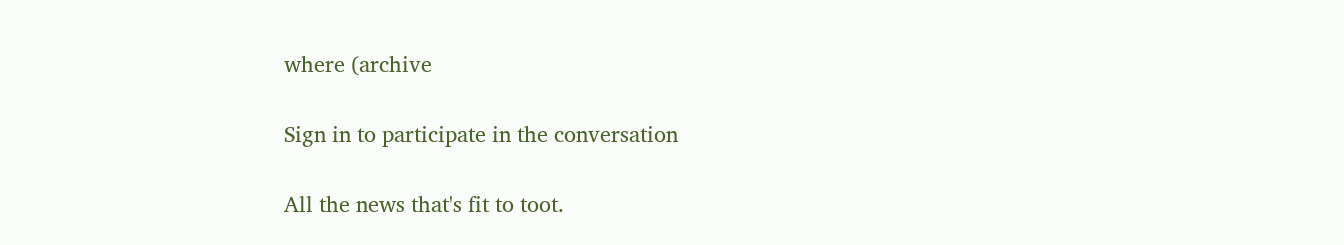where (archive

Sign in to participate in the conversation

All the news that's fit to toot.